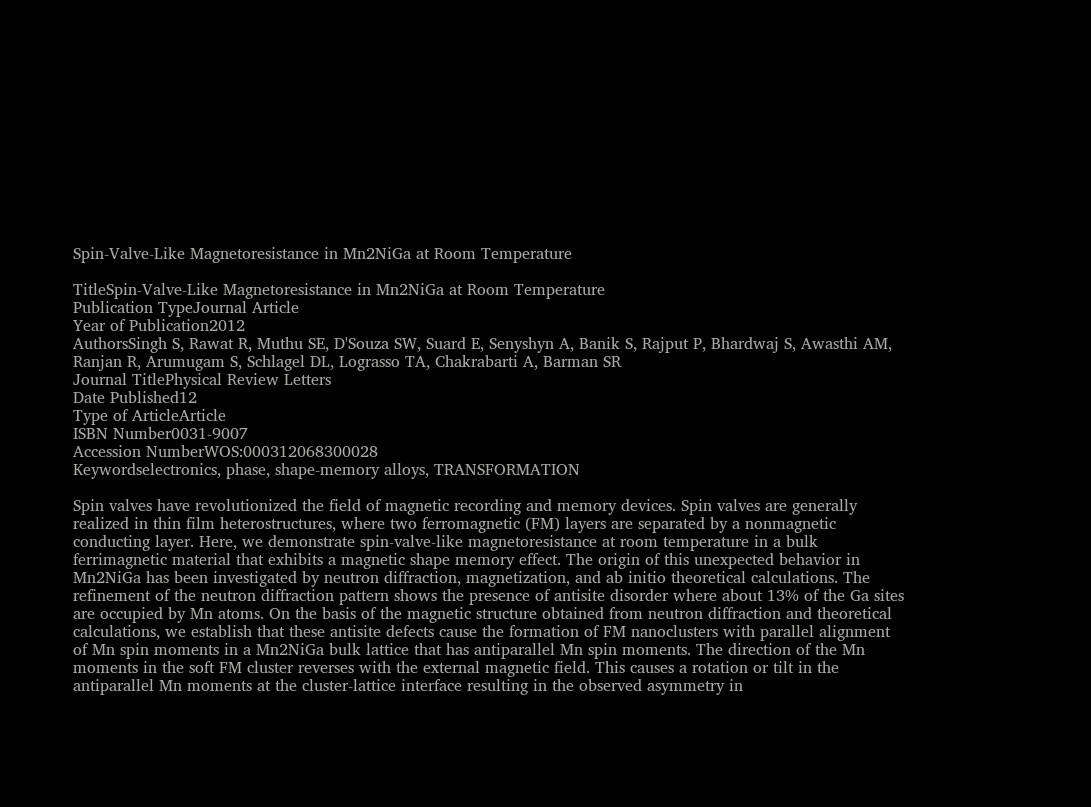Spin-Valve-Like Magnetoresistance in Mn2NiGa at Room Temperature

TitleSpin-Valve-Like Magnetoresistance in Mn2NiGa at Room Temperature
Publication TypeJournal Article
Year of Publication2012
AuthorsSingh S, Rawat R, Muthu SE, D'Souza SW, Suard E, Senyshyn A, Banik S, Rajput P, Bhardwaj S, Awasthi AM, Ranjan R, Arumugam S, Schlagel DL, Lograsso TA, Chakrabarti A, Barman SR
Journal TitlePhysical Review Letters
Date Published12
Type of ArticleArticle
ISBN Number0031-9007
Accession NumberWOS:000312068300028
Keywordselectronics, phase, shape-memory alloys, TRANSFORMATION

Spin valves have revolutionized the field of magnetic recording and memory devices. Spin valves are generally realized in thin film heterostructures, where two ferromagnetic (FM) layers are separated by a nonmagnetic conducting layer. Here, we demonstrate spin-valve-like magnetoresistance at room temperature in a bulk ferrimagnetic material that exhibits a magnetic shape memory effect. The origin of this unexpected behavior in Mn2NiGa has been investigated by neutron diffraction, magnetization, and ab initio theoretical calculations. The refinement of the neutron diffraction pattern shows the presence of antisite disorder where about 13% of the Ga sites are occupied by Mn atoms. On the basis of the magnetic structure obtained from neutron diffraction and theoretical calculations, we establish that these antisite defects cause the formation of FM nanoclusters with parallel alignment of Mn spin moments in a Mn2NiGa bulk lattice that has antiparallel Mn spin moments. The direction of the Mn moments in the soft FM cluster reverses with the external magnetic field. This causes a rotation or tilt in the antiparallel Mn moments at the cluster-lattice interface resulting in the observed asymmetry in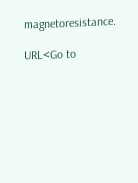magnetoresistance.

URL<Go to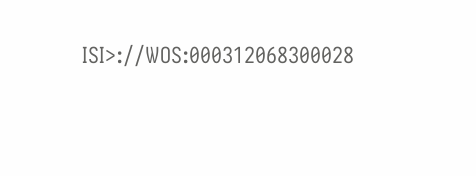ISI>://WOS:000312068300028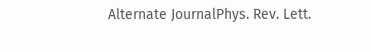Alternate JournalPhys. Rev. Lett.